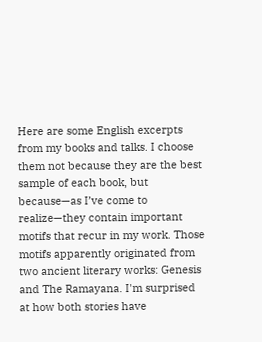Here are some English excerpts from my books and talks. I choose them not because they are the best sample of each book, but because—as I’ve come to realize—they contain important motifs that recur in my work. Those motifs apparently originated from two ancient literary works: Genesis and The Ramayana. I'm surprised at how both stories have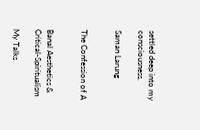settled deep into my consciousness.

Saman Larung


The Confession of A


Banal Aesthetics & Critical-Spiritualism

My Talks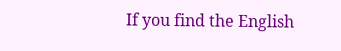If you find the English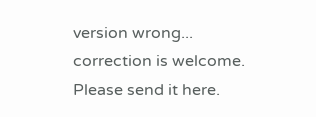version wrong... correction is welcome. Please send it here.